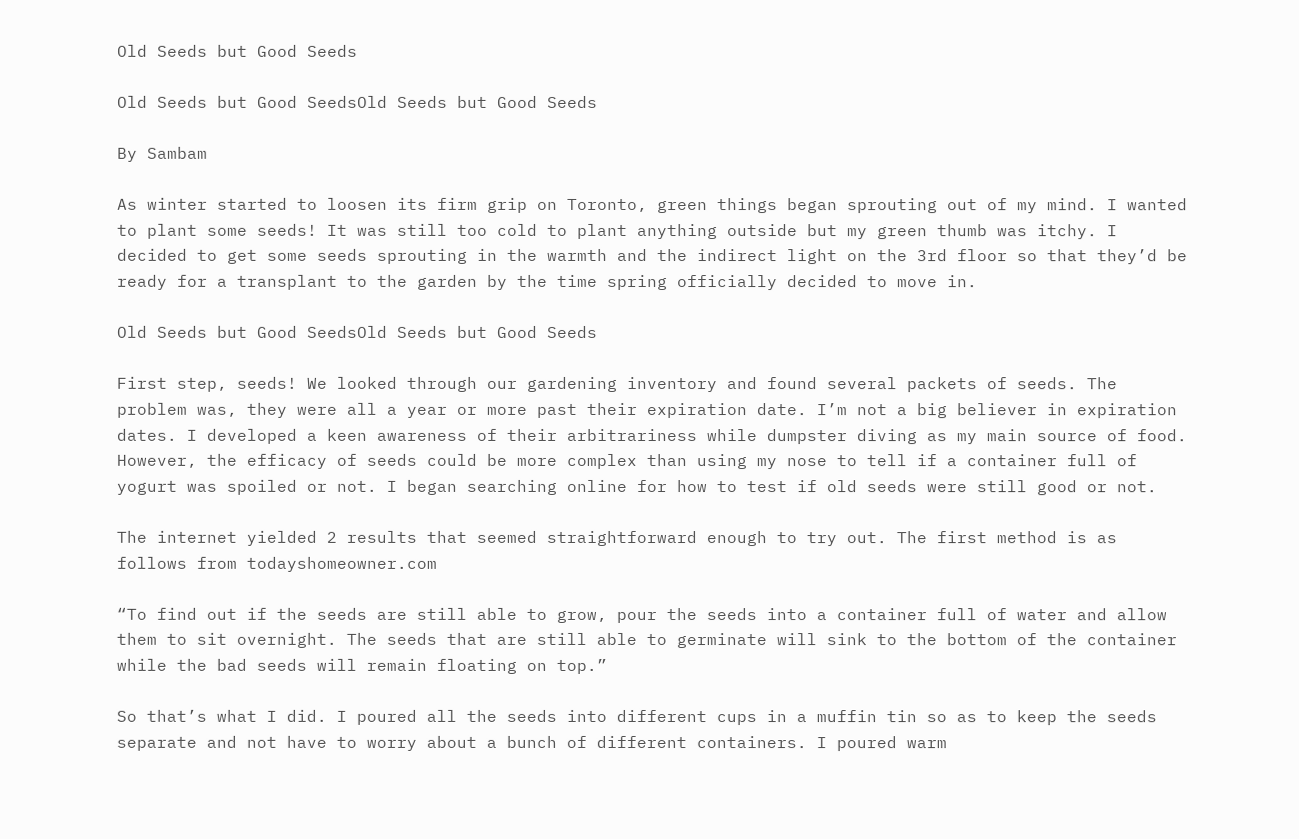Old Seeds but Good Seeds

Old Seeds but Good SeedsOld Seeds but Good Seeds

By Sambam

As winter started to loosen its firm grip on Toronto, green things began sprouting out of my mind. I wanted to plant some seeds! It was still too cold to plant anything outside but my green thumb was itchy. I decided to get some seeds sprouting in the warmth and the indirect light on the 3rd floor so that they’d be ready for a transplant to the garden by the time spring officially decided to move in.

Old Seeds but Good SeedsOld Seeds but Good Seeds

First step, seeds! We looked through our gardening inventory and found several packets of seeds. The problem was, they were all a year or more past their expiration date. I’m not a big believer in expiration dates. I developed a keen awareness of their arbitrariness while dumpster diving as my main source of food. However, the efficacy of seeds could be more complex than using my nose to tell if a container full of yogurt was spoiled or not. I began searching online for how to test if old seeds were still good or not.

The internet yielded 2 results that seemed straightforward enough to try out. The first method is as follows from todayshomeowner.com

“To find out if the seeds are still able to grow, pour the seeds into a container full of water and allow them to sit overnight. The seeds that are still able to germinate will sink to the bottom of the container while the bad seeds will remain floating on top.”

So that’s what I did. I poured all the seeds into different cups in a muffin tin so as to keep the seeds separate and not have to worry about a bunch of different containers. I poured warm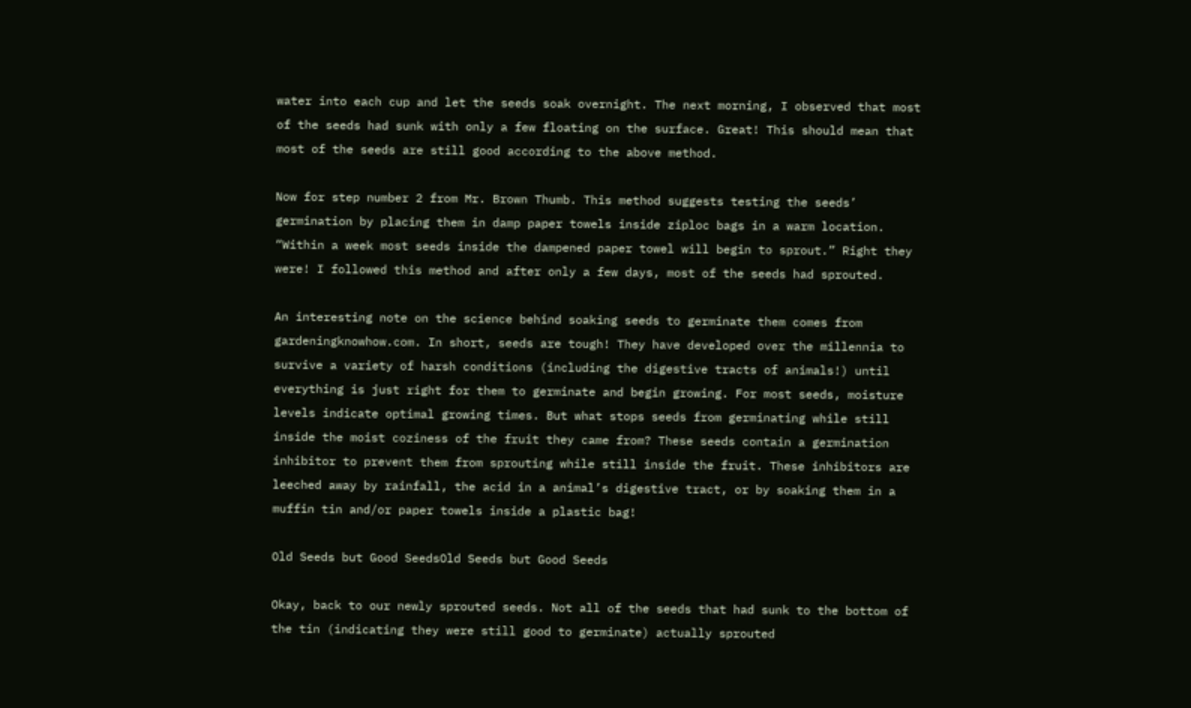water into each cup and let the seeds soak overnight. The next morning, I observed that most of the seeds had sunk with only a few floating on the surface. Great! This should mean that most of the seeds are still good according to the above method.

Now for step number 2 from Mr. Brown Thumb. This method suggests testing the seeds’ germination by placing them in damp paper towels inside ziploc bags in a warm location. “Within a week most seeds inside the dampened paper towel will begin to sprout.” Right they were! I followed this method and after only a few days, most of the seeds had sprouted.

An interesting note on the science behind soaking seeds to germinate them comes from gardeningknowhow.com. In short, seeds are tough! They have developed over the millennia to survive a variety of harsh conditions (including the digestive tracts of animals!) until everything is just right for them to germinate and begin growing. For most seeds, moisture levels indicate optimal growing times. But what stops seeds from germinating while still inside the moist coziness of the fruit they came from? These seeds contain a germination inhibitor to prevent them from sprouting while still inside the fruit. These inhibitors are leeched away by rainfall, the acid in a animal’s digestive tract, or by soaking them in a muffin tin and/or paper towels inside a plastic bag!

Old Seeds but Good SeedsOld Seeds but Good Seeds

Okay, back to our newly sprouted seeds. Not all of the seeds that had sunk to the bottom of the tin (indicating they were still good to germinate) actually sprouted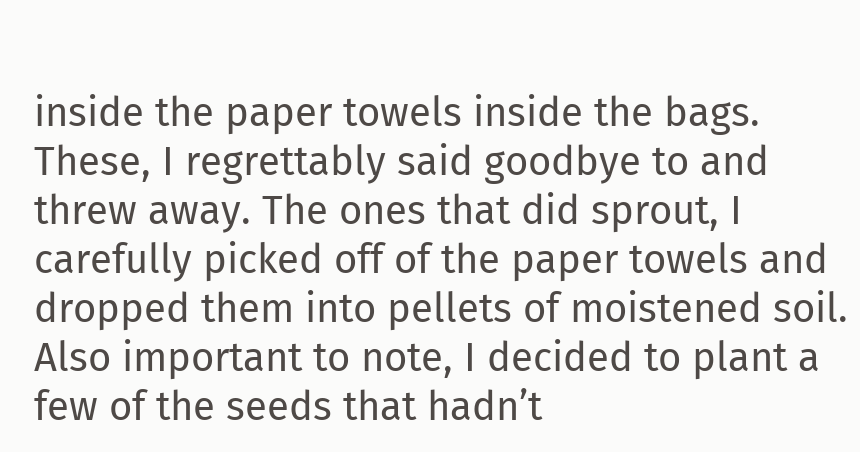inside the paper towels inside the bags. These, I regrettably said goodbye to and threw away. The ones that did sprout, I carefully picked off of the paper towels and dropped them into pellets of moistened soil. Also important to note, I decided to plant a few of the seeds that hadn’t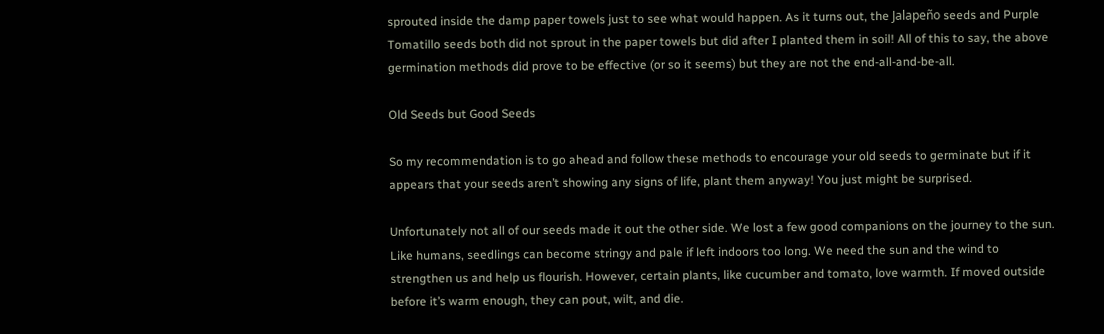sprouted inside the damp paper towels just to see what would happen. As it turns out, the Jalapeño seeds and Purple Tomatillo seeds both did not sprout in the paper towels but did after I planted them in soil! All of this to say, the above germination methods did prove to be effective (or so it seems) but they are not the end-all-and-be-all.

Old Seeds but Good Seeds

So my recommendation is to go ahead and follow these methods to encourage your old seeds to germinate but if it appears that your seeds aren’t showing any signs of life, plant them anyway! You just might be surprised.

Unfortunately not all of our seeds made it out the other side. We lost a few good companions on the journey to the sun. Like humans, seedlings can become stringy and pale if left indoors too long. We need the sun and the wind to strengthen us and help us flourish. However, certain plants, like cucumber and tomato, love warmth. If moved outside before it’s warm enough, they can pout, wilt, and die.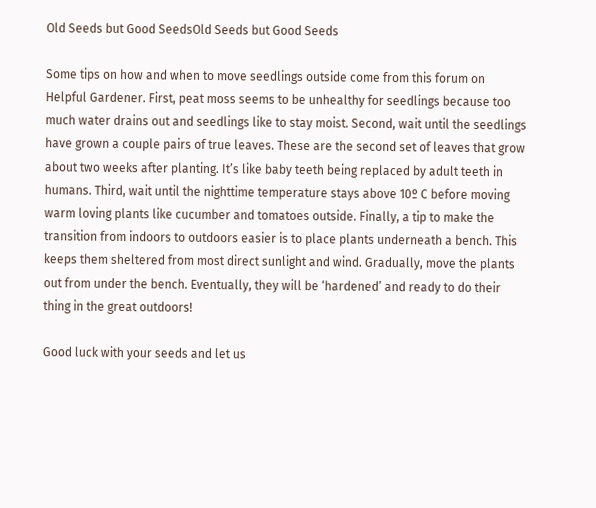Old Seeds but Good SeedsOld Seeds but Good Seeds

Some tips on how and when to move seedlings outside come from this forum on Helpful Gardener. First, peat moss seems to be unhealthy for seedlings because too much water drains out and seedlings like to stay moist. Second, wait until the seedlings have grown a couple pairs of true leaves. These are the second set of leaves that grow about two weeks after planting. It’s like baby teeth being replaced by adult teeth in humans. Third, wait until the nighttime temperature stays above 10º C before moving warm loving plants like cucumber and tomatoes outside. Finally, a tip to make the transition from indoors to outdoors easier is to place plants underneath a bench. This keeps them sheltered from most direct sunlight and wind. Gradually, move the plants out from under the bench. Eventually, they will be ‘hardened’ and ready to do their thing in the great outdoors!

Good luck with your seeds and let us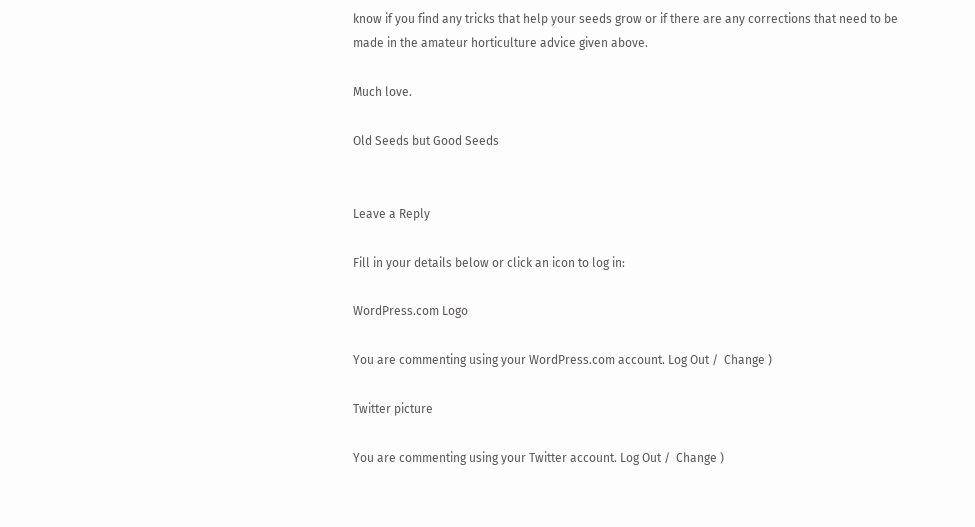know if you find any tricks that help your seeds grow or if there are any corrections that need to be made in the amateur horticulture advice given above.

Much love.

Old Seeds but Good Seeds


Leave a Reply

Fill in your details below or click an icon to log in:

WordPress.com Logo

You are commenting using your WordPress.com account. Log Out /  Change )

Twitter picture

You are commenting using your Twitter account. Log Out /  Change )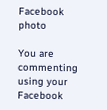Facebook photo

You are commenting using your Facebook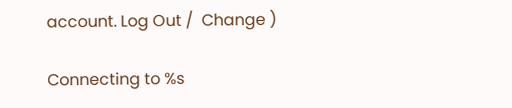account. Log Out /  Change )

Connecting to %s